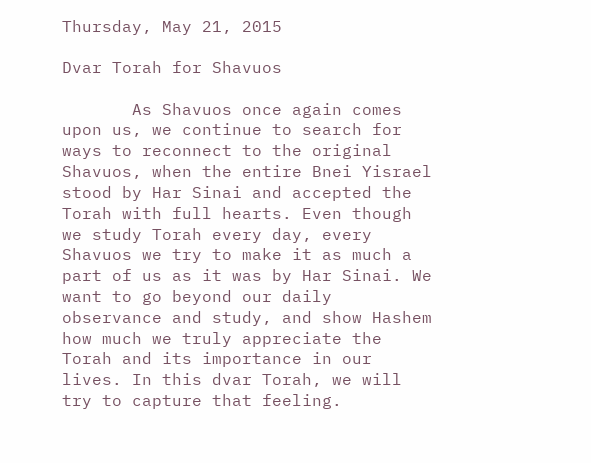Thursday, May 21, 2015

Dvar Torah for Shavuos

       As Shavuos once again comes upon us, we continue to search for ways to reconnect to the original Shavuos, when the entire Bnei Yisrael stood by Har Sinai and accepted the Torah with full hearts. Even though we study Torah every day, every Shavuos we try to make it as much a part of us as it was by Har Sinai. We want to go beyond our daily observance and study, and show Hashem how much we truly appreciate the Torah and its importance in our lives. In this dvar Torah, we will try to capture that feeling.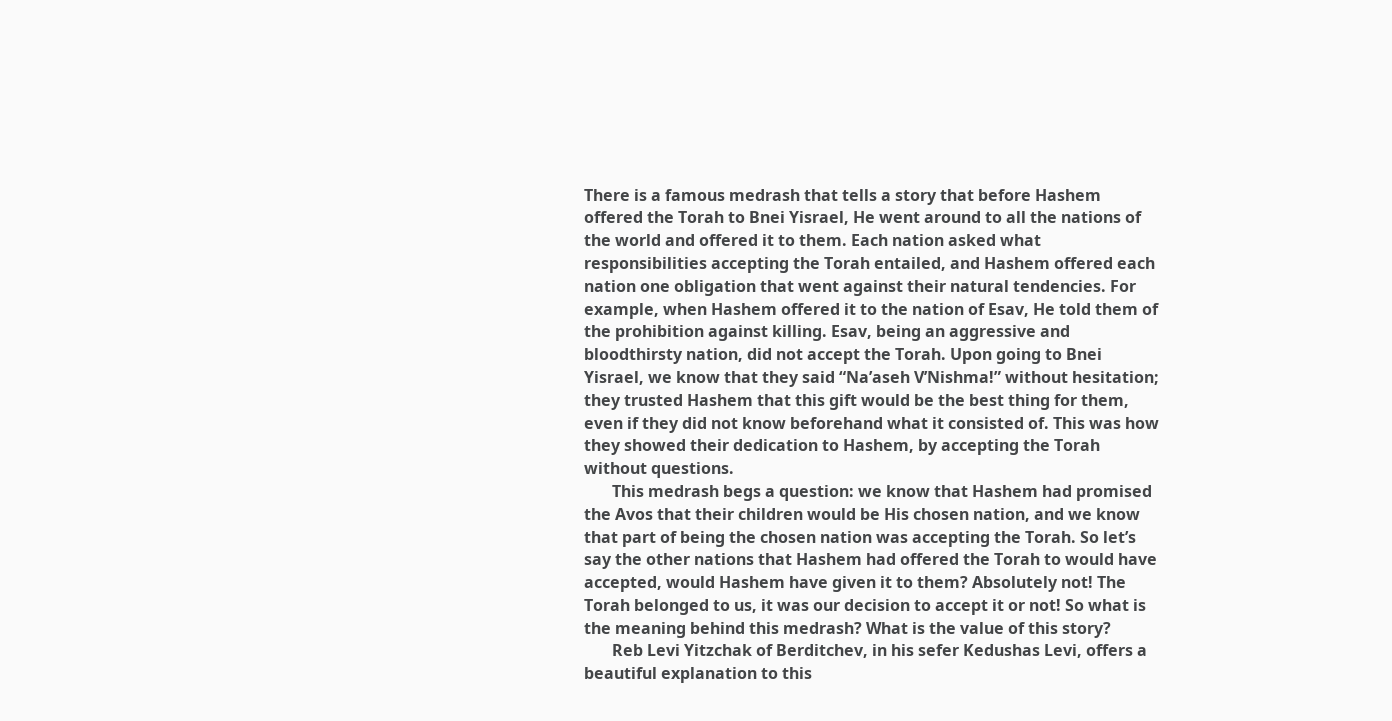There is a famous medrash that tells a story that before Hashem offered the Torah to Bnei Yisrael, He went around to all the nations of the world and offered it to them. Each nation asked what responsibilities accepting the Torah entailed, and Hashem offered each nation one obligation that went against their natural tendencies. For example, when Hashem offered it to the nation of Esav, He told them of the prohibition against killing. Esav, being an aggressive and bloodthirsty nation, did not accept the Torah. Upon going to Bnei Yisrael, we know that they said “Na’aseh V’Nishma!” without hesitation; they trusted Hashem that this gift would be the best thing for them, even if they did not know beforehand what it consisted of. This was how they showed their dedication to Hashem, by accepting the Torah without questions.
       This medrash begs a question: we know that Hashem had promised the Avos that their children would be His chosen nation, and we know that part of being the chosen nation was accepting the Torah. So let’s say the other nations that Hashem had offered the Torah to would have accepted, would Hashem have given it to them? Absolutely not! The Torah belonged to us, it was our decision to accept it or not! So what is the meaning behind this medrash? What is the value of this story?
       Reb Levi Yitzchak of Berditchev, in his sefer Kedushas Levi, offers a beautiful explanation to this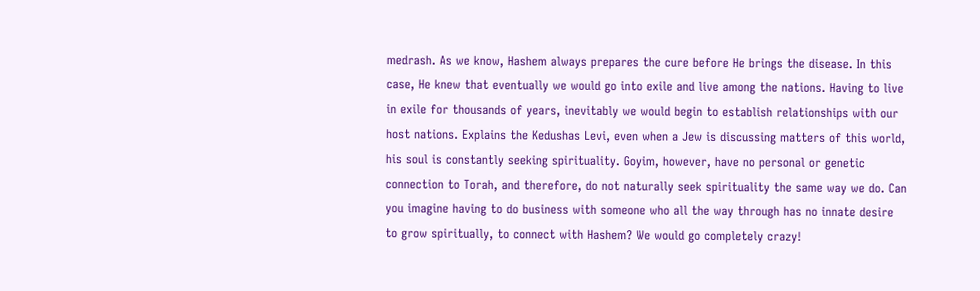medrash. As we know, Hashem always prepares the cure before He brings the disease. In this case, He knew that eventually we would go into exile and live among the nations. Having to live in exile for thousands of years, inevitably we would begin to establish relationships with our host nations. Explains the Kedushas Levi, even when a Jew is discussing matters of this world, his soul is constantly seeking spirituality. Goyim, however, have no personal or genetic connection to Torah, and therefore, do not naturally seek spirituality the same way we do. Can you imagine having to do business with someone who all the way through has no innate desire to grow spiritually, to connect with Hashem? We would go completely crazy!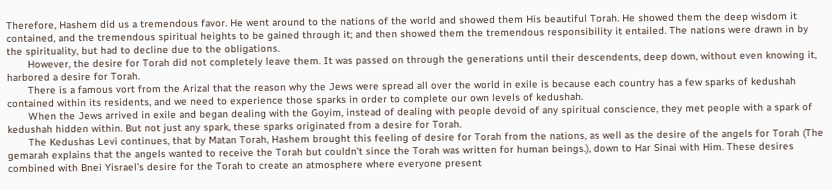Therefore, Hashem did us a tremendous favor. He went around to the nations of the world and showed them His beautiful Torah. He showed them the deep wisdom it contained, and the tremendous spiritual heights to be gained through it; and then showed them the tremendous responsibility it entailed. The nations were drawn in by the spirituality, but had to decline due to the obligations.
       However, the desire for Torah did not completely leave them. It was passed on through the generations until their descendents, deep down, without even knowing it, harbored a desire for Torah.
       There is a famous vort from the Arizal that the reason why the Jews were spread all over the world in exile is because each country has a few sparks of kedushah contained within its residents, and we need to experience those sparks in order to complete our own levels of kedushah.
       When the Jews arrived in exile and began dealing with the Goyim, instead of dealing with people devoid of any spiritual conscience, they met people with a spark of kedushah hidden within. But not just any spark, these sparks originated from a desire for Torah.
       The Kedushas Levi continues, that by Matan Torah, Hashem brought this feeling of desire for Torah from the nations, as well as the desire of the angels for Torah (The gemarah explains that the angels wanted to receive the Torah but couldn’t since the Torah was written for human beings.), down to Har Sinai with Him. These desires combined with Bnei Yisrael’s desire for the Torah to create an atmosphere where everyone present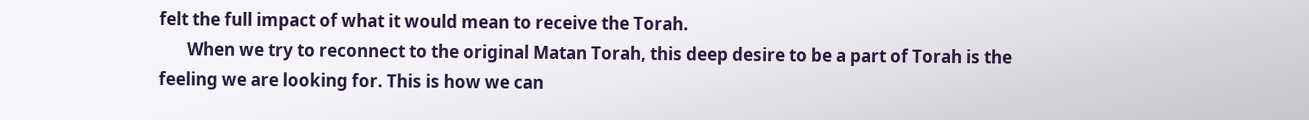felt the full impact of what it would mean to receive the Torah.
       When we try to reconnect to the original Matan Torah, this deep desire to be a part of Torah is the feeling we are looking for. This is how we can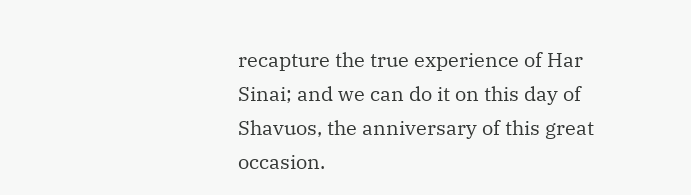recapture the true experience of Har Sinai; and we can do it on this day of Shavuos, the anniversary of this great occasion.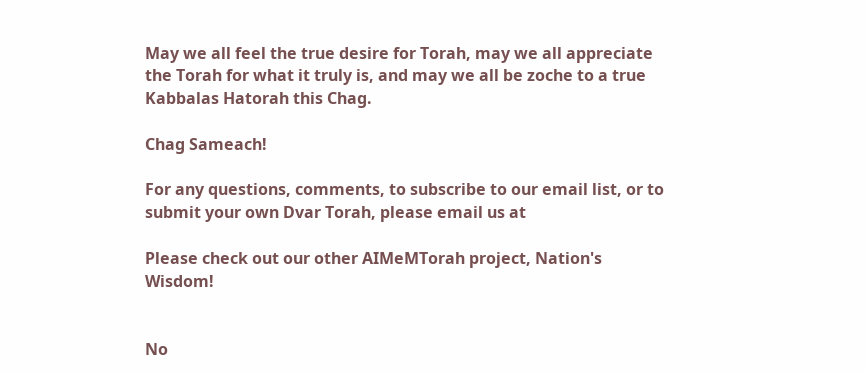May we all feel the true desire for Torah, may we all appreciate the Torah for what it truly is, and may we all be zoche to a true Kabbalas Hatorah this Chag.

Chag Sameach!

For any questions, comments, to subscribe to our email list, or to submit your own Dvar Torah, please email us at

Please check out our other AIMeMTorah project, Nation's Wisdom!


No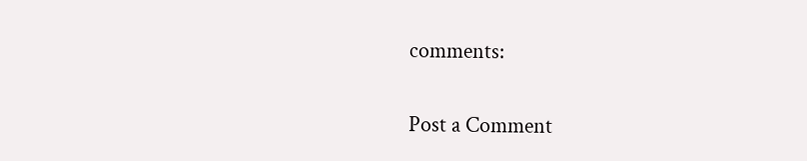comments:

Post a Comment